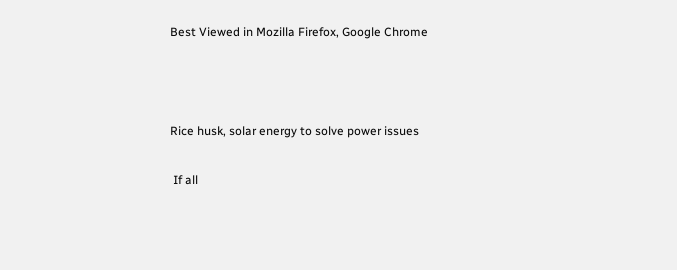Best Viewed in Mozilla Firefox, Google Chrome



Rice husk, solar energy to solve power issues

 If all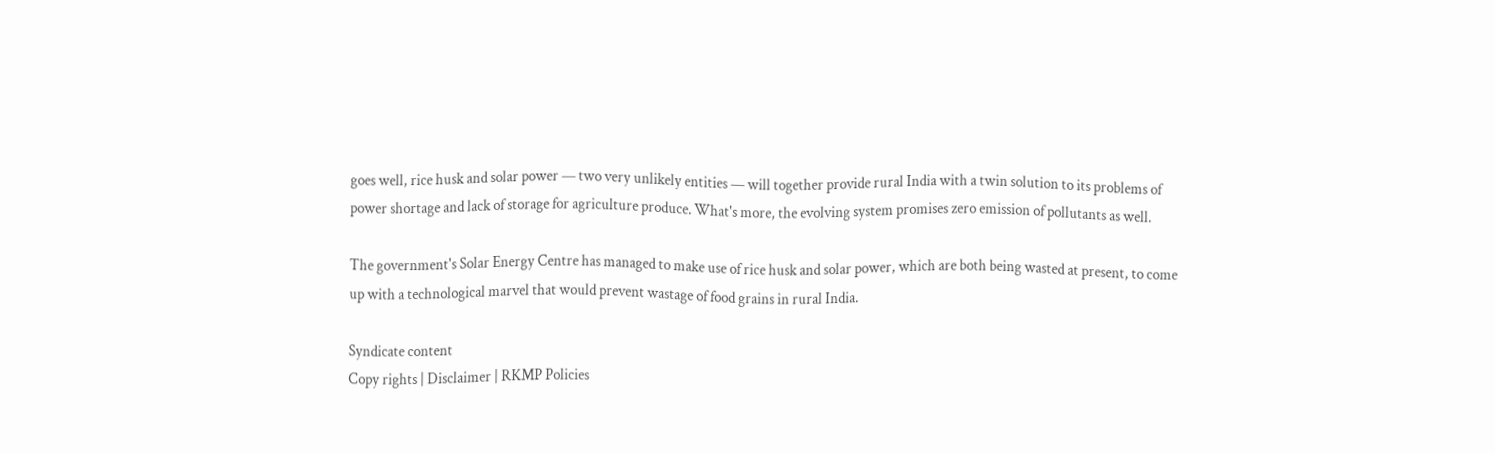goes well, rice husk and solar power — two very unlikely entities — will together provide rural India with a twin solution to its problems of power shortage and lack of storage for agriculture produce. What's more, the evolving system promises zero emission of pollutants as well.

The government's Solar Energy Centre has managed to make use of rice husk and solar power, which are both being wasted at present, to come up with a technological marvel that would prevent wastage of food grains in rural India.

Syndicate content
Copy rights | Disclaimer | RKMP Policies